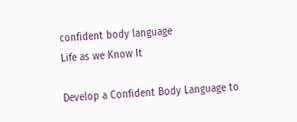confident body language
Life as we Know It

Develop a Confident Body Language to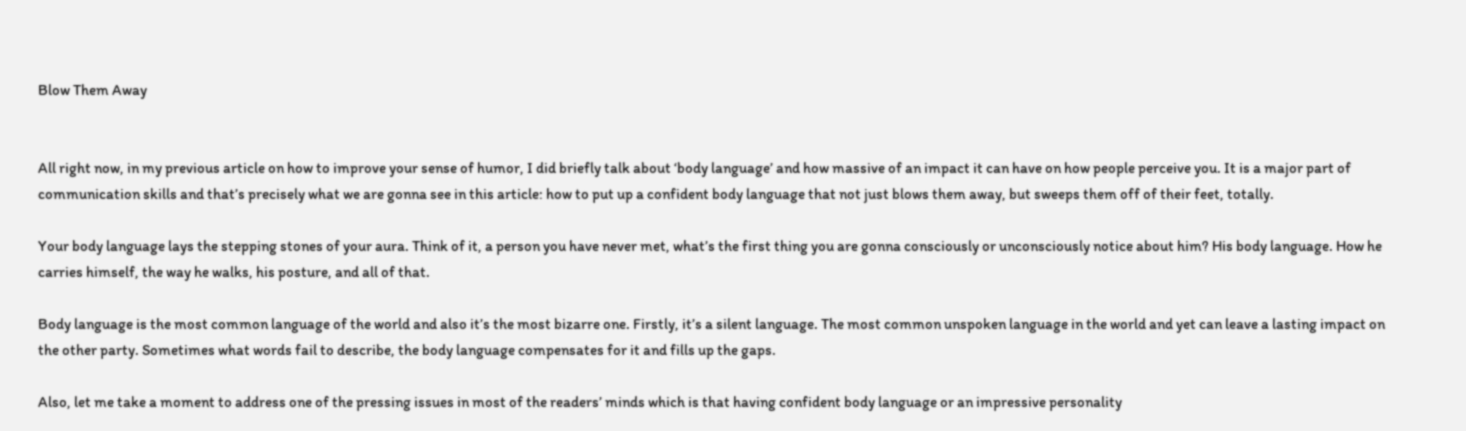Blow Them Away


All right now, in my previous article on how to improve your sense of humor, I did briefly talk about ‘body language’ and how massive of an impact it can have on how people perceive you. It is a major part of communication skills and that’s precisely what we are gonna see in this article: how to put up a confident body language that not just blows them away, but sweeps them off of their feet, totally.

Your body language lays the stepping stones of your aura. Think of it, a person you have never met, what’s the first thing you are gonna consciously or unconsciously notice about him? His body language. How he carries himself, the way he walks, his posture, and all of that.

Body language is the most common language of the world and also it’s the most bizarre one. Firstly, it’s a silent language. The most common unspoken language in the world and yet can leave a lasting impact on the other party. Sometimes what words fail to describe, the body language compensates for it and fills up the gaps.

Also, let me take a moment to address one of the pressing issues in most of the readers’ minds which is that having confident body language or an impressive personality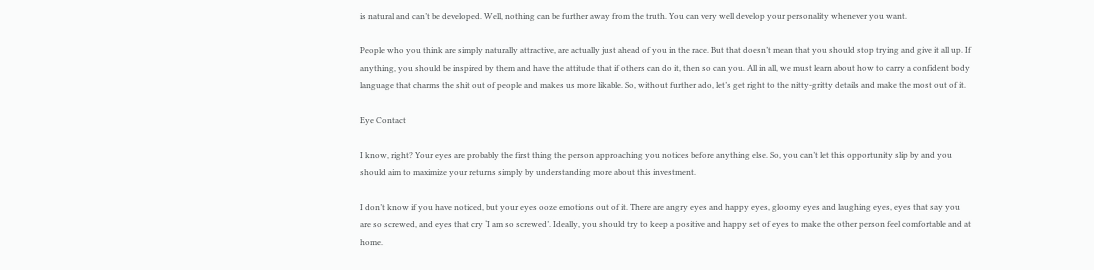is natural and can’t be developed. Well, nothing can be further away from the truth. You can very well develop your personality whenever you want.

People who you think are simply naturally attractive, are actually just ahead of you in the race. But that doesn’t mean that you should stop trying and give it all up. If anything, you should be inspired by them and have the attitude that if others can do it, then so can you. All in all, we must learn about how to carry a confident body language that charms the shit out of people and makes us more likable. So, without further ado, let’s get right to the nitty-gritty details and make the most out of it.

Eye Contact

I know, right? Your eyes are probably the first thing the person approaching you notices before anything else. So, you can’t let this opportunity slip by and you should aim to maximize your returns simply by understanding more about this investment.

I don’t know if you have noticed, but your eyes ooze emotions out of it. There are angry eyes and happy eyes, gloomy eyes and laughing eyes, eyes that say you are so screwed, and eyes that cry ‘I am so screwed’. Ideally, you should try to keep a positive and happy set of eyes to make the other person feel comfortable and at home.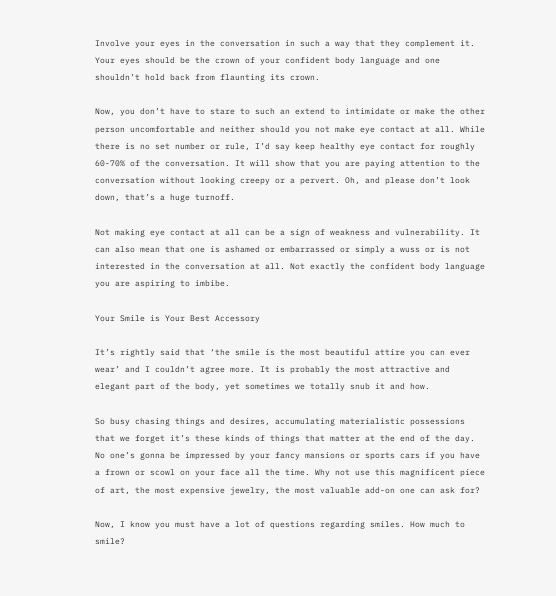Involve your eyes in the conversation in such a way that they complement it. Your eyes should be the crown of your confident body language and one shouldn’t hold back from flaunting its crown.

Now, you don’t have to stare to such an extend to intimidate or make the other person uncomfortable and neither should you not make eye contact at all. While there is no set number or rule, I’d say keep healthy eye contact for roughly 60-70% of the conversation. It will show that you are paying attention to the conversation without looking creepy or a pervert. Oh, and please don’t look down, that’s a huge turnoff.

Not making eye contact at all can be a sign of weakness and vulnerability. It can also mean that one is ashamed or embarrassed or simply a wuss or is not interested in the conversation at all. Not exactly the confident body language you are aspiring to imbibe.

Your Smile is Your Best Accessory

It’s rightly said that ‘the smile is the most beautiful attire you can ever wear’ and I couldn’t agree more. It is probably the most attractive and elegant part of the body, yet sometimes we totally snub it and how.

So busy chasing things and desires, accumulating materialistic possessions that we forget it’s these kinds of things that matter at the end of the day. No one’s gonna be impressed by your fancy mansions or sports cars if you have a frown or scowl on your face all the time. Why not use this magnificent piece of art, the most expensive jewelry, the most valuable add-on one can ask for?

Now, I know you must have a lot of questions regarding smiles. How much to smile?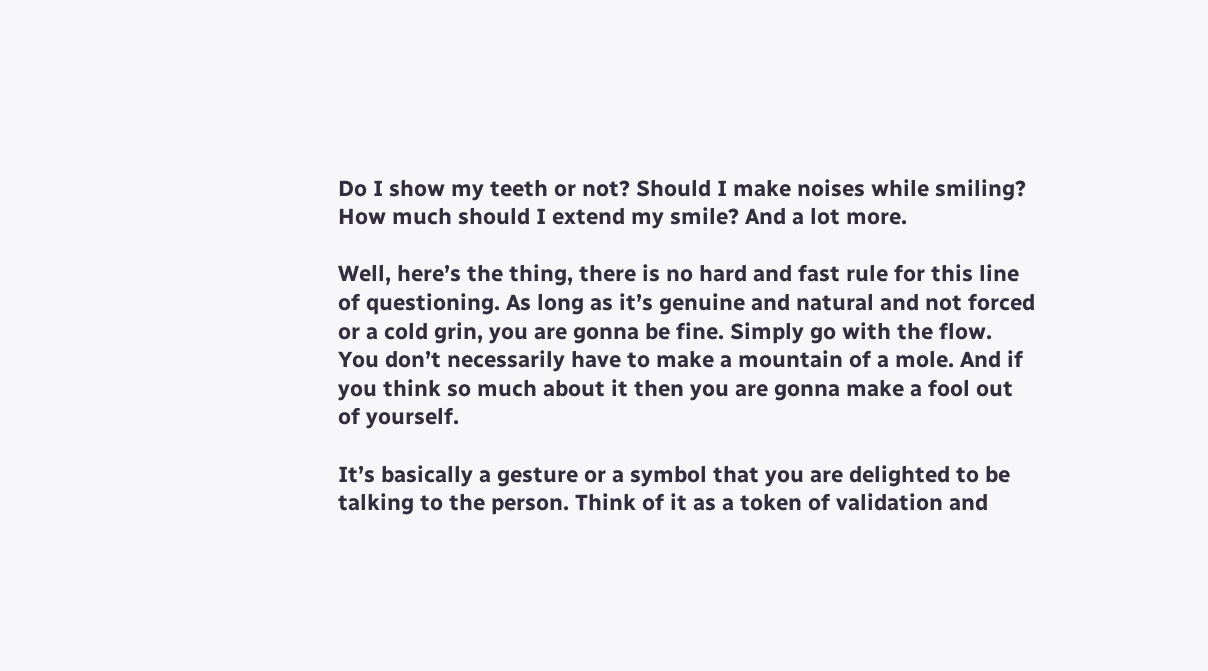Do I show my teeth or not? Should I make noises while smiling? How much should I extend my smile? And a lot more.

Well, here’s the thing, there is no hard and fast rule for this line of questioning. As long as it’s genuine and natural and not forced or a cold grin, you are gonna be fine. Simply go with the flow. You don’t necessarily have to make a mountain of a mole. And if you think so much about it then you are gonna make a fool out of yourself.

It’s basically a gesture or a symbol that you are delighted to be talking to the person. Think of it as a token of validation and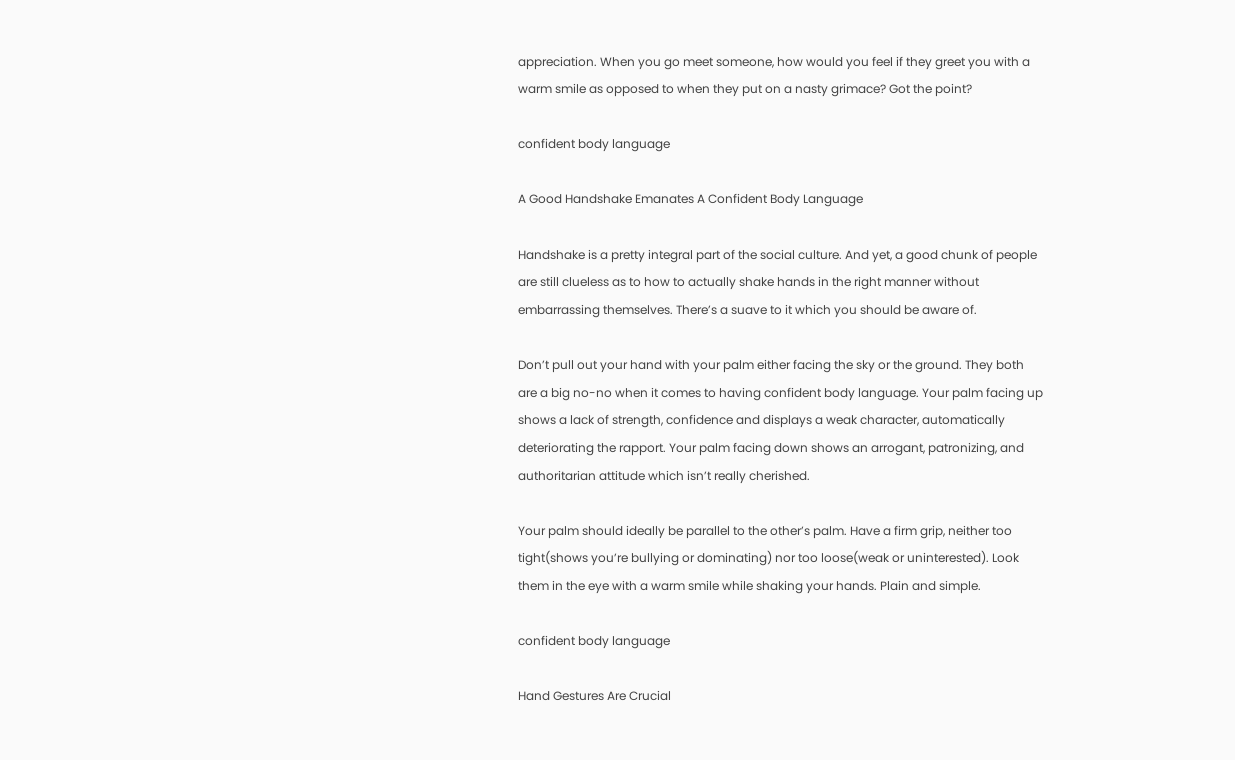appreciation. When you go meet someone, how would you feel if they greet you with a warm smile as opposed to when they put on a nasty grimace? Got the point?

confident body language

A Good Handshake Emanates A Confident Body Language

Handshake is a pretty integral part of the social culture. And yet, a good chunk of people are still clueless as to how to actually shake hands in the right manner without embarrassing themselves. There’s a suave to it which you should be aware of.

Don’t pull out your hand with your palm either facing the sky or the ground. They both are a big no-no when it comes to having confident body language. Your palm facing up shows a lack of strength, confidence and displays a weak character, automatically deteriorating the rapport. Your palm facing down shows an arrogant, patronizing, and authoritarian attitude which isn’t really cherished.

Your palm should ideally be parallel to the other’s palm. Have a firm grip, neither too tight(shows you’re bullying or dominating) nor too loose(weak or uninterested). Look them in the eye with a warm smile while shaking your hands. Plain and simple.

confident body language

Hand Gestures Are Crucial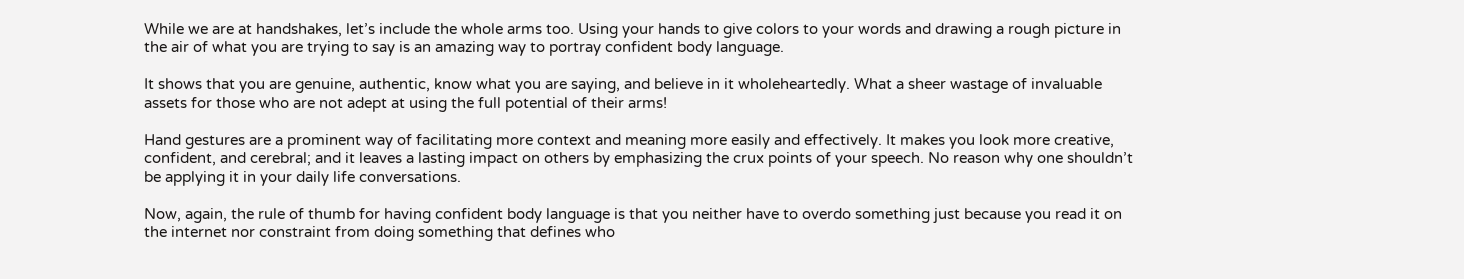While we are at handshakes, let’s include the whole arms too. Using your hands to give colors to your words and drawing a rough picture in the air of what you are trying to say is an amazing way to portray confident body language.

It shows that you are genuine, authentic, know what you are saying, and believe in it wholeheartedly. What a sheer wastage of invaluable assets for those who are not adept at using the full potential of their arms!

Hand gestures are a prominent way of facilitating more context and meaning more easily and effectively. It makes you look more creative, confident, and cerebral; and it leaves a lasting impact on others by emphasizing the crux points of your speech. No reason why one shouldn’t be applying it in your daily life conversations.

Now, again, the rule of thumb for having confident body language is that you neither have to overdo something just because you read it on the internet nor constraint from doing something that defines who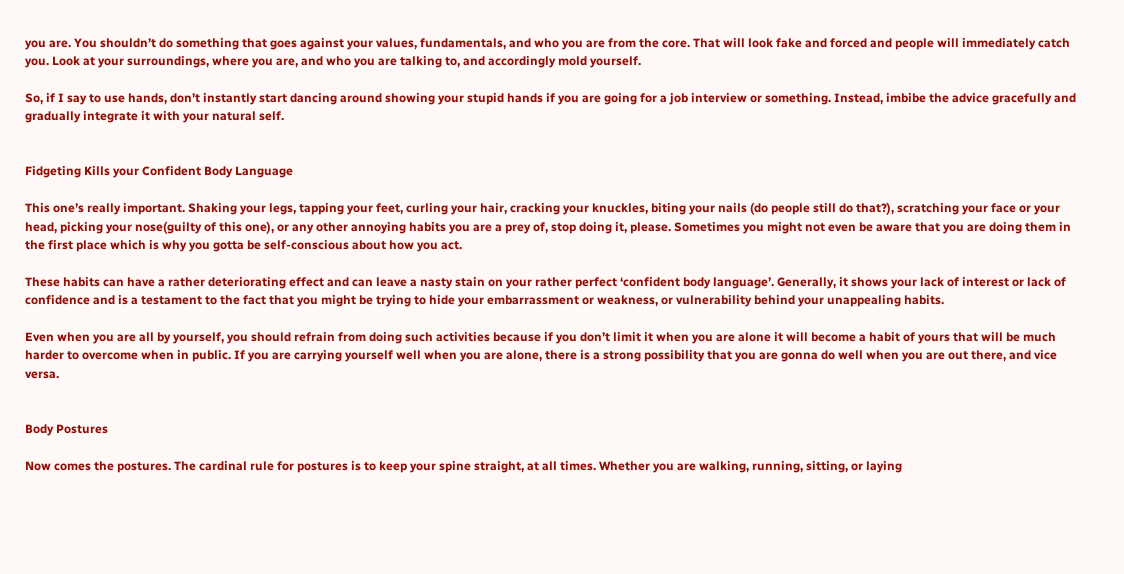you are. You shouldn’t do something that goes against your values, fundamentals, and who you are from the core. That will look fake and forced and people will immediately catch you. Look at your surroundings, where you are, and who you are talking to, and accordingly mold yourself.

So, if I say to use hands, don’t instantly start dancing around showing your stupid hands if you are going for a job interview or something. Instead, imbibe the advice gracefully and gradually integrate it with your natural self.


Fidgeting Kills your Confident Body Language

This one’s really important. Shaking your legs, tapping your feet, curling your hair, cracking your knuckles, biting your nails (do people still do that?), scratching your face or your head, picking your nose(guilty of this one), or any other annoying habits you are a prey of, stop doing it, please. Sometimes you might not even be aware that you are doing them in the first place which is why you gotta be self-conscious about how you act.

These habits can have a rather deteriorating effect and can leave a nasty stain on your rather perfect ‘confident body language’. Generally, it shows your lack of interest or lack of confidence and is a testament to the fact that you might be trying to hide your embarrassment or weakness, or vulnerability behind your unappealing habits.

Even when you are all by yourself, you should refrain from doing such activities because if you don’t limit it when you are alone it will become a habit of yours that will be much harder to overcome when in public. If you are carrying yourself well when you are alone, there is a strong possibility that you are gonna do well when you are out there, and vice versa.


Body Postures

Now comes the postures. The cardinal rule for postures is to keep your spine straight, at all times. Whether you are walking, running, sitting, or laying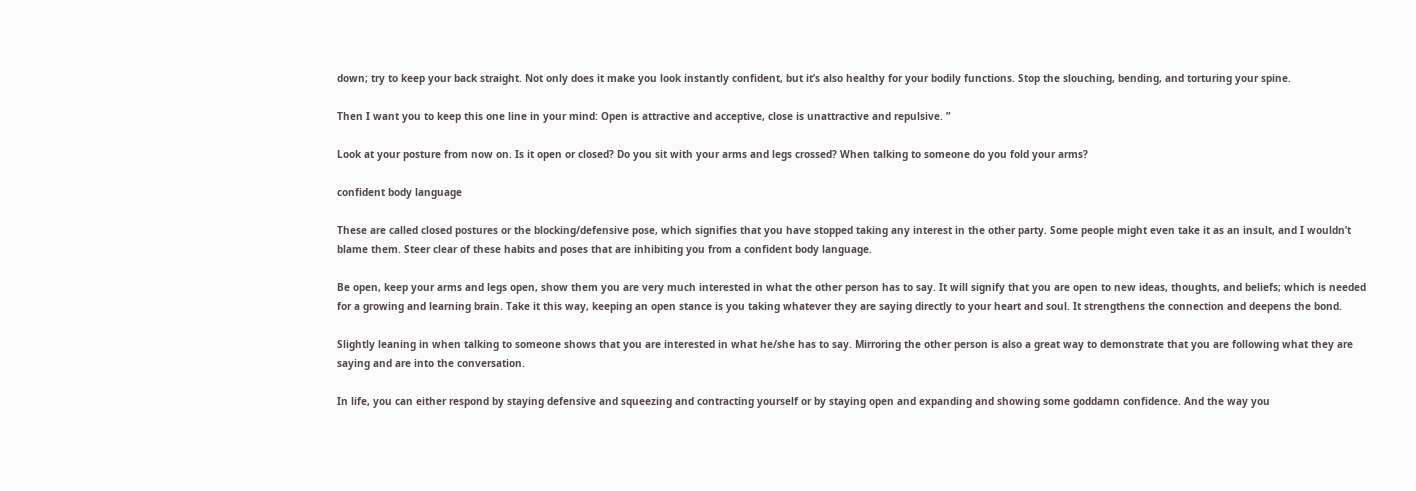down; try to keep your back straight. Not only does it make you look instantly confident, but it’s also healthy for your bodily functions. Stop the slouching, bending, and torturing your spine.

Then I want you to keep this one line in your mind: Open is attractive and acceptive, close is unattractive and repulsive. ”

Look at your posture from now on. Is it open or closed? Do you sit with your arms and legs crossed? When talking to someone do you fold your arms?

confident body language

These are called closed postures or the blocking/defensive pose, which signifies that you have stopped taking any interest in the other party. Some people might even take it as an insult, and I wouldn’t blame them. Steer clear of these habits and poses that are inhibiting you from a confident body language.

Be open, keep your arms and legs open, show them you are very much interested in what the other person has to say. It will signify that you are open to new ideas, thoughts, and beliefs; which is needed for a growing and learning brain. Take it this way, keeping an open stance is you taking whatever they are saying directly to your heart and soul. It strengthens the connection and deepens the bond.

Slightly leaning in when talking to someone shows that you are interested in what he/she has to say. Mirroring the other person is also a great way to demonstrate that you are following what they are saying and are into the conversation.

In life, you can either respond by staying defensive and squeezing and contracting yourself or by staying open and expanding and showing some goddamn confidence. And the way you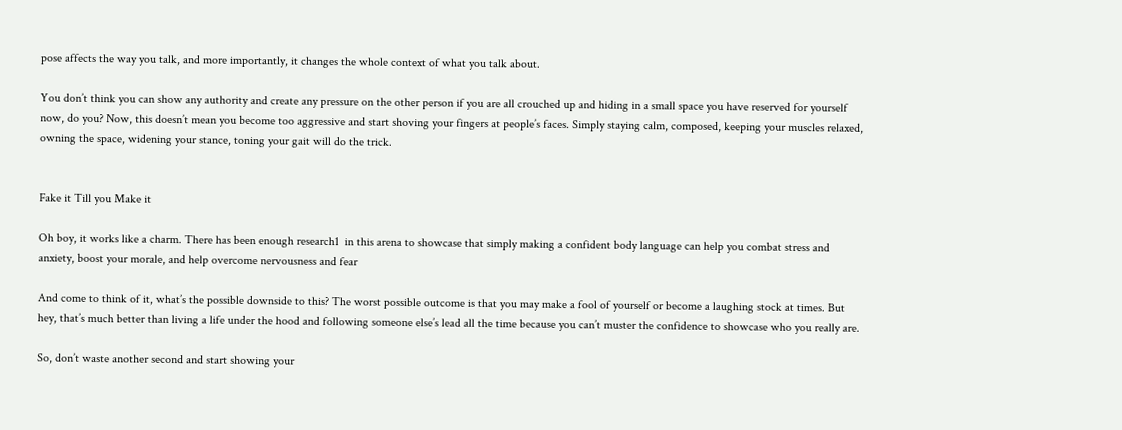pose affects the way you talk, and more importantly, it changes the whole context of what you talk about.

You don’t think you can show any authority and create any pressure on the other person if you are all crouched up and hiding in a small space you have reserved for yourself now, do you? Now, this doesn’t mean you become too aggressive and start shoving your fingers at people’s faces. Simply staying calm, composed, keeping your muscles relaxed, owning the space, widening your stance, toning your gait will do the trick.


Fake it Till you Make it

Oh boy, it works like a charm. There has been enough research1  in this arena to showcase that simply making a confident body language can help you combat stress and anxiety, boost your morale, and help overcome nervousness and fear

And come to think of it, what’s the possible downside to this? The worst possible outcome is that you may make a fool of yourself or become a laughing stock at times. But hey, that’s much better than living a life under the hood and following someone else’s lead all the time because you can’t muster the confidence to showcase who you really are.

So, don’t waste another second and start showing your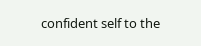confident self to the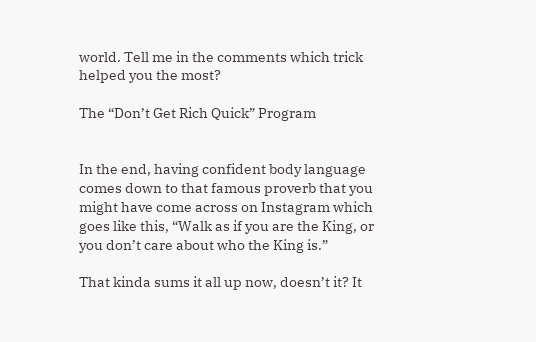world. Tell me in the comments which trick helped you the most?

The “Don’t Get Rich Quick” Program


In the end, having confident body language comes down to that famous proverb that you might have come across on Instagram which goes like this, “Walk as if you are the King, or you don’t care about who the King is.”

That kinda sums it all up now, doesn’t it? It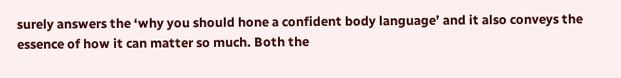surely answers the ‘why you should hone a confident body language’ and it also conveys the essence of how it can matter so much. Both the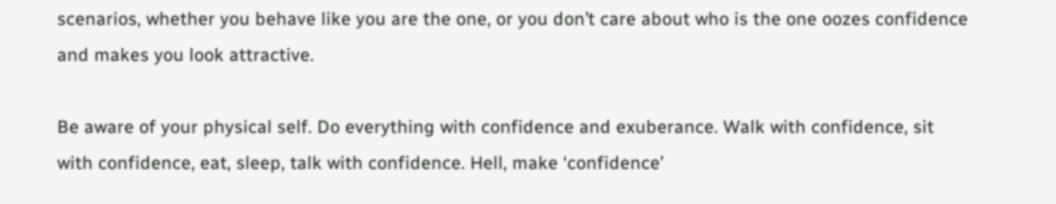scenarios, whether you behave like you are the one, or you don’t care about who is the one oozes confidence and makes you look attractive.

Be aware of your physical self. Do everything with confidence and exuberance. Walk with confidence, sit with confidence, eat, sleep, talk with confidence. Hell, make ‘confidence’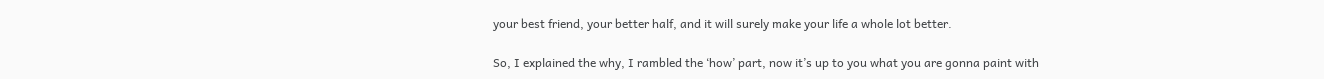your best friend, your better half, and it will surely make your life a whole lot better.

So, I explained the why, I rambled the ‘how’ part, now it’s up to you what you are gonna paint with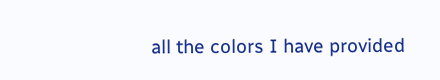all the colors I have provided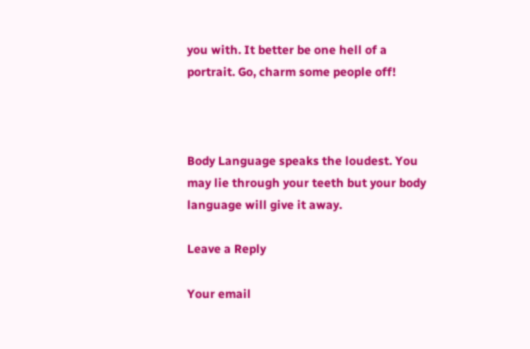you with. It better be one hell of a portrait. Go, charm some people off!



Body Language speaks the loudest. You may lie through your teeth but your body language will give it away.

Leave a Reply

Your email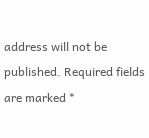address will not be published. Required fields are marked *